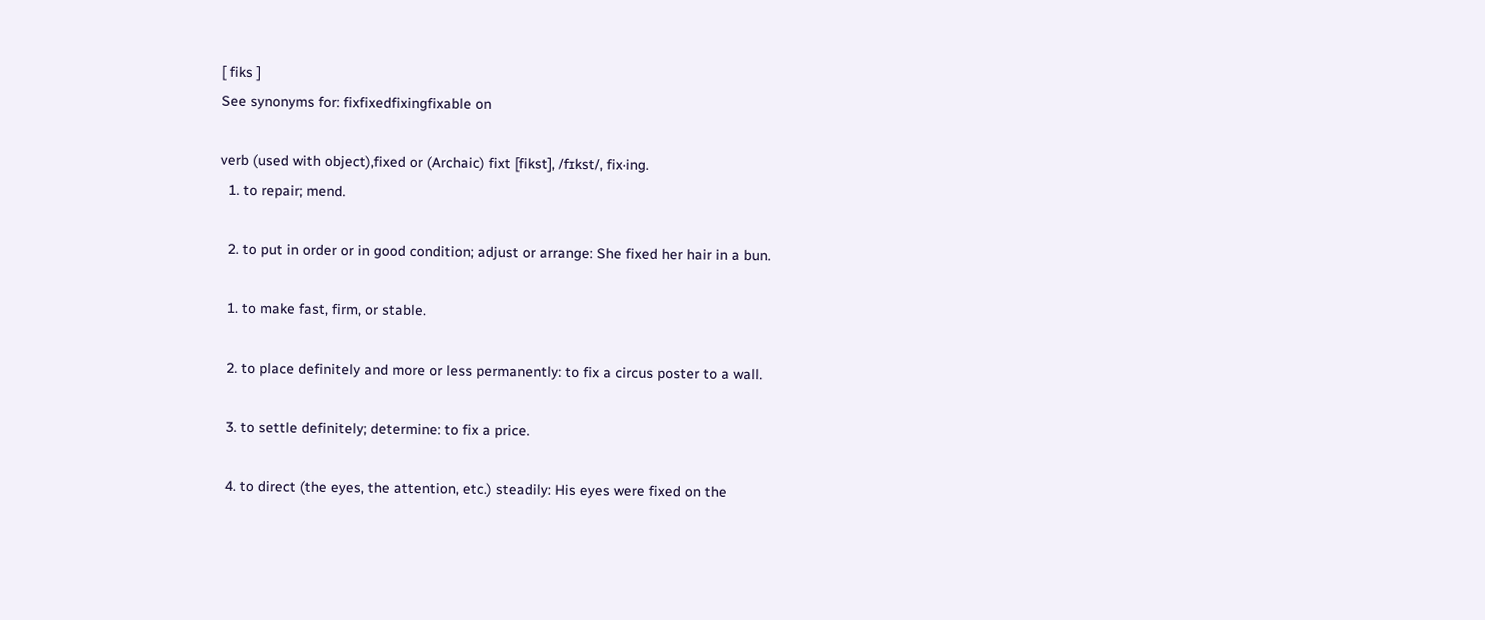[ fiks ]
See synonyms for: fixfixedfixingfixable on

verb (used with object),fixed or (Archaic) fixt [fikst], /fɪkst/, fix·ing.
  1. to repair; mend.

  2. to put in order or in good condition; adjust or arrange: She fixed her hair in a bun.

  1. to make fast, firm, or stable.

  2. to place definitely and more or less permanently: to fix a circus poster to a wall.

  3. to settle definitely; determine: to fix a price.

  4. to direct (the eyes, the attention, etc.) steadily: His eyes were fixed on the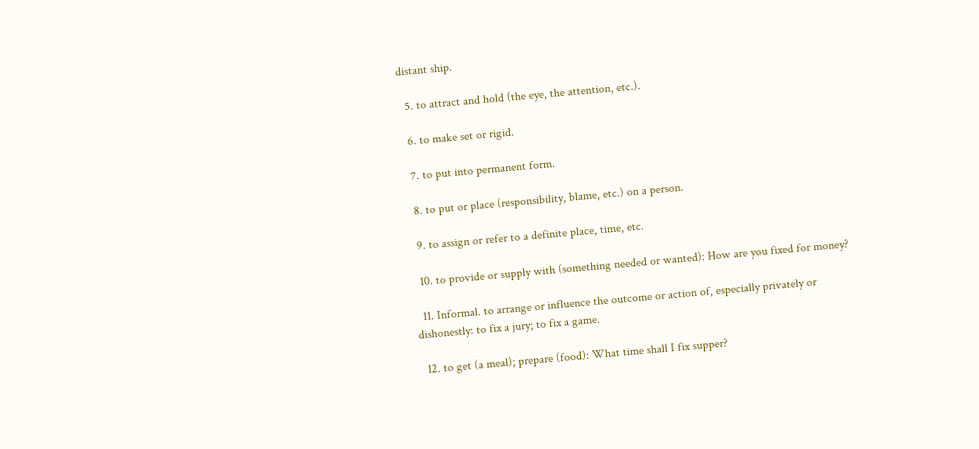distant ship.

  5. to attract and hold (the eye, the attention, etc.).

  6. to make set or rigid.

  7. to put into permanent form.

  8. to put or place (responsibility, blame, etc.) on a person.

  9. to assign or refer to a definite place, time, etc.

  10. to provide or supply with (something needed or wanted): How are you fixed for money?

  11. Informal. to arrange or influence the outcome or action of, especially privately or dishonestly: to fix a jury; to fix a game.

  12. to get (a meal); prepare (food): What time shall I fix supper?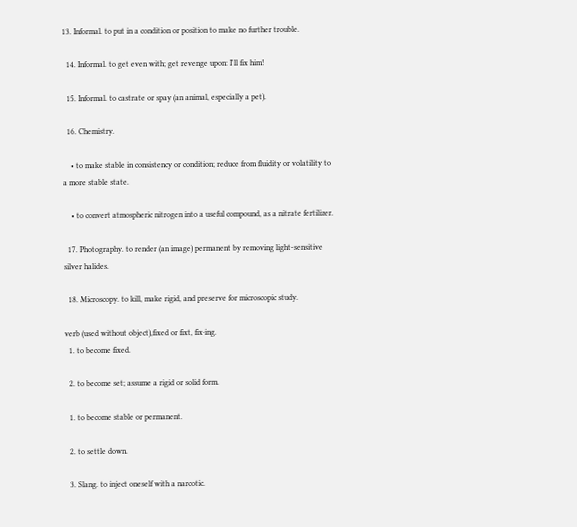13. Informal. to put in a condition or position to make no further trouble.

  14. Informal. to get even with; get revenge upon: I'll fix him!

  15. Informal. to castrate or spay (an animal, especially a pet).

  16. Chemistry.

    • to make stable in consistency or condition; reduce from fluidity or volatility to a more stable state.

    • to convert atmospheric nitrogen into a useful compound, as a nitrate fertilizer.

  17. Photography. to render (an image) permanent by removing light-sensitive silver halides.

  18. Microscopy. to kill, make rigid, and preserve for microscopic study.

verb (used without object),fixed or fixt, fix·ing.
  1. to become fixed.

  2. to become set; assume a rigid or solid form.

  1. to become stable or permanent.

  2. to settle down.

  3. Slang. to inject oneself with a narcotic.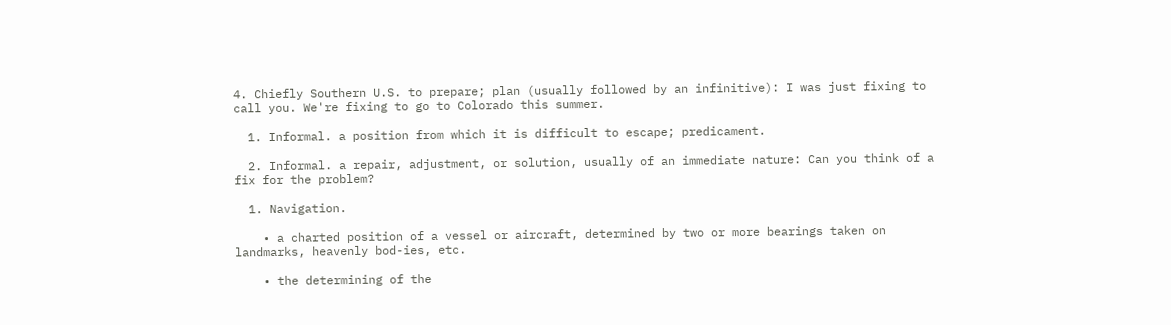4. Chiefly Southern U.S. to prepare; plan (usually followed by an infinitive): I was just fixing to call you. We're fixing to go to Colorado this summer.

  1. Informal. a position from which it is difficult to escape; predicament.

  2. Informal. a repair, adjustment, or solution, usually of an immediate nature: Can you think of a fix for the problem?

  1. Navigation.

    • a charted position of a vessel or aircraft, determined by two or more bearings taken on landmarks, heavenly bod-ies, etc.

    • the determining of the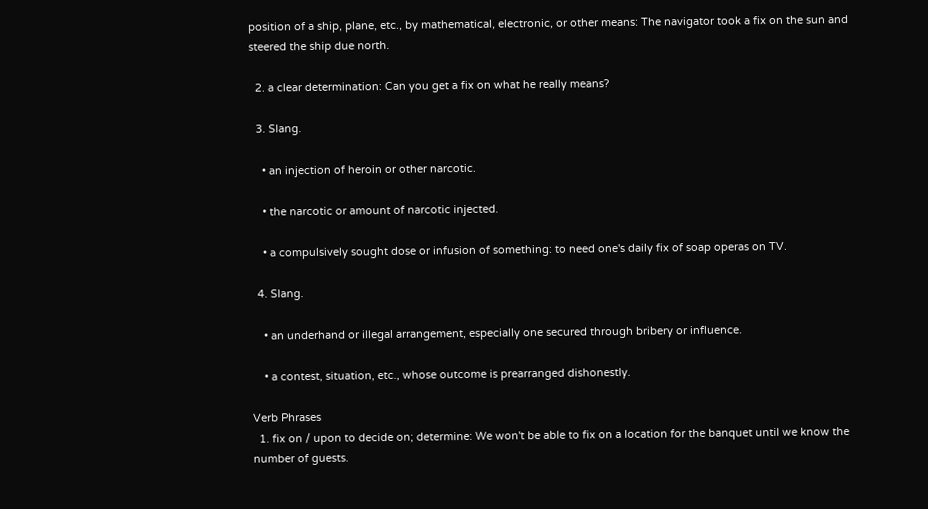position of a ship, plane, etc., by mathematical, electronic, or other means: The navigator took a fix on the sun and steered the ship due north.

  2. a clear determination: Can you get a fix on what he really means?

  3. Slang.

    • an injection of heroin or other narcotic.

    • the narcotic or amount of narcotic injected.

    • a compulsively sought dose or infusion of something: to need one's daily fix of soap operas on TV.

  4. Slang.

    • an underhand or illegal arrangement, especially one secured through bribery or influence.

    • a contest, situation, etc., whose outcome is prearranged dishonestly.

Verb Phrases
  1. fix on / upon to decide on; determine: We won't be able to fix on a location for the banquet until we know the number of guests.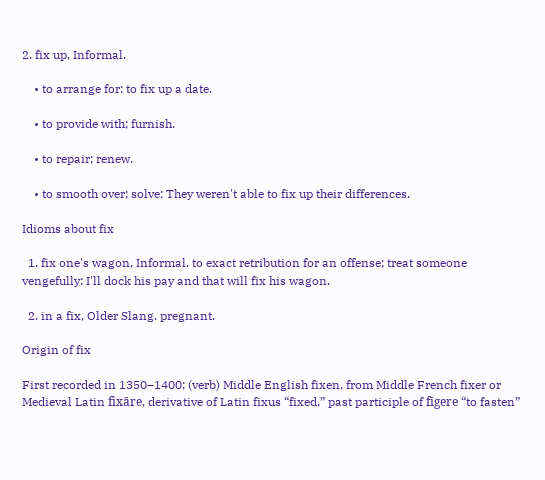2. fix up, Informal.

    • to arrange for: to fix up a date.

    • to provide with; furnish.

    • to repair; renew.

    • to smooth over; solve: They weren't able to fix up their differences.

Idioms about fix

  1. fix one's wagon, Informal. to exact retribution for an offense; treat someone vengefully: I'll dock his pay and that will fix his wagon.

  2. in a fix, Older Slang. pregnant.

Origin of fix

First recorded in 1350–1400; (verb) Middle English fixen, from Middle French fixer or Medieval Latin fixāre, derivative of Latin fixus “fixed,” past participle of fīgere “to fasten”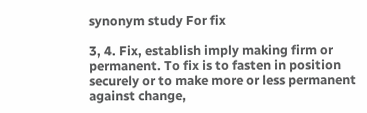synonym study For fix

3, 4. Fix, establish imply making firm or permanent. To fix is to fasten in position securely or to make more or less permanent against change,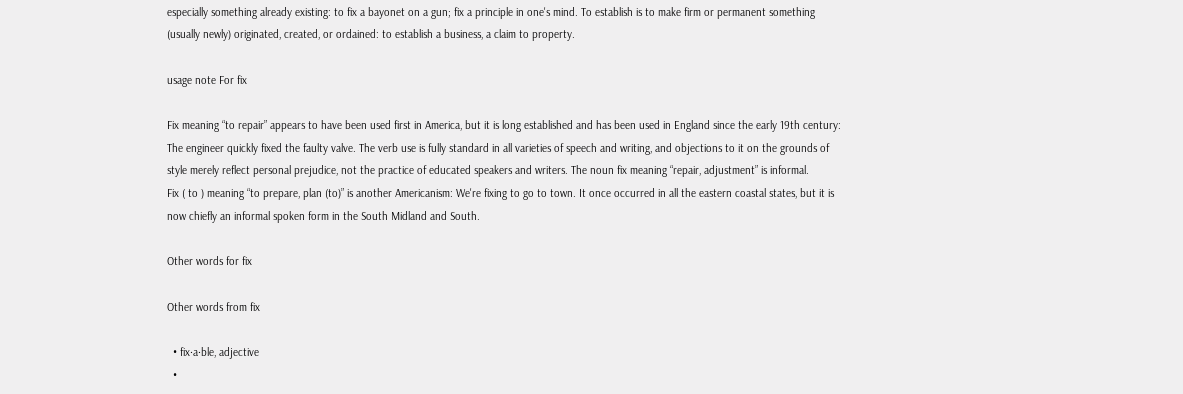especially something already existing: to fix a bayonet on a gun; fix a principle in one's mind. To establish is to make firm or permanent something (usually newly) originated, created, or ordained: to establish a business, a claim to property.

usage note For fix

Fix meaning “to repair” appears to have been used first in America, but it is long established and has been used in England since the early 19th century: The engineer quickly fixed the faulty valve. The verb use is fully standard in all varieties of speech and writing, and objections to it on the grounds of style merely reflect personal prejudice, not the practice of educated speakers and writers. The noun fix meaning “repair, adjustment” is informal.
Fix ( to ) meaning “to prepare, plan (to)” is another Americanism: We're fixing to go to town. It once occurred in all the eastern coastal states, but it is now chiefly an informal spoken form in the South Midland and South.

Other words for fix

Other words from fix

  • fix·a·ble, adjective
  •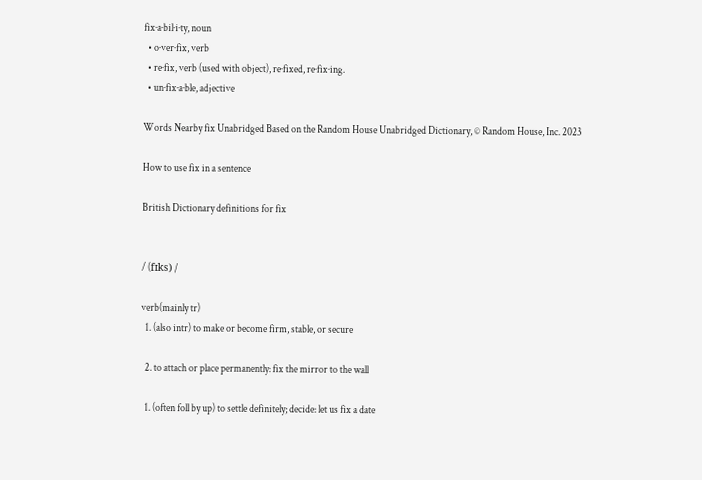fix·a·bil·i·ty, noun
  • o·ver·fix, verb
  • re·fix, verb (used with object), re·fixed, re·fix·ing.
  • un·fix·a·ble, adjective

Words Nearby fix Unabridged Based on the Random House Unabridged Dictionary, © Random House, Inc. 2023

How to use fix in a sentence

British Dictionary definitions for fix


/ (fɪks) /

verb(mainly tr)
  1. (also intr) to make or become firm, stable, or secure

  2. to attach or place permanently: fix the mirror to the wall

  1. (often foll by up) to settle definitely; decide: let us fix a date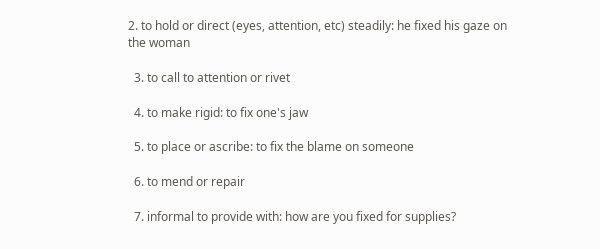2. to hold or direct (eyes, attention, etc) steadily: he fixed his gaze on the woman

  3. to call to attention or rivet

  4. to make rigid: to fix one's jaw

  5. to place or ascribe: to fix the blame on someone

  6. to mend or repair

  7. informal to provide with: how are you fixed for supplies?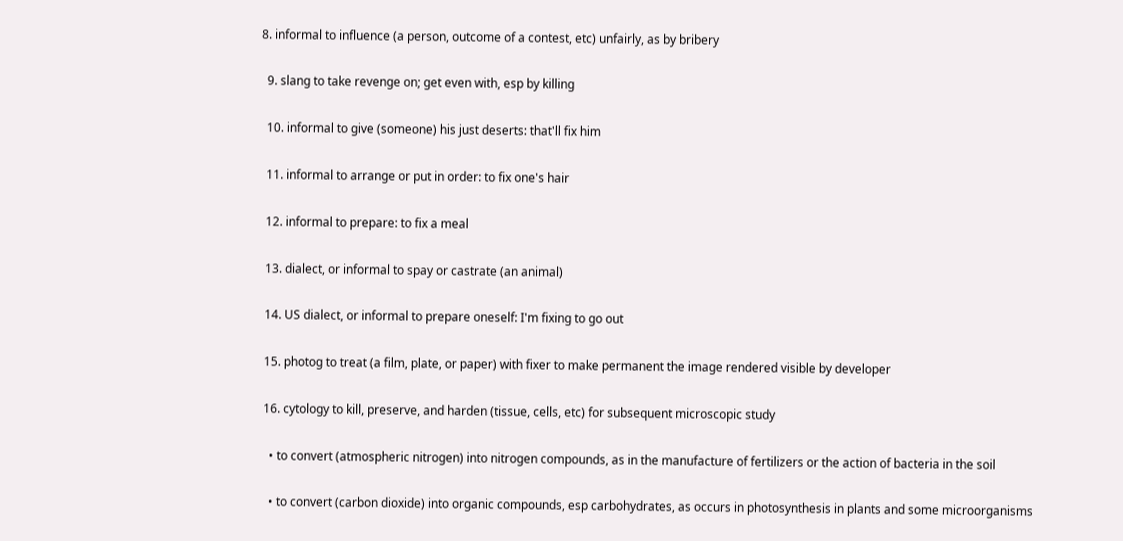8. informal to influence (a person, outcome of a contest, etc) unfairly, as by bribery

  9. slang to take revenge on; get even with, esp by killing

  10. informal to give (someone) his just deserts: that'll fix him

  11. informal to arrange or put in order: to fix one's hair

  12. informal to prepare: to fix a meal

  13. dialect, or informal to spay or castrate (an animal)

  14. US dialect, or informal to prepare oneself: I'm fixing to go out

  15. photog to treat (a film, plate, or paper) with fixer to make permanent the image rendered visible by developer

  16. cytology to kill, preserve, and harden (tissue, cells, etc) for subsequent microscopic study

    • to convert (atmospheric nitrogen) into nitrogen compounds, as in the manufacture of fertilizers or the action of bacteria in the soil

    • to convert (carbon dioxide) into organic compounds, esp carbohydrates, as occurs in photosynthesis in plants and some microorganisms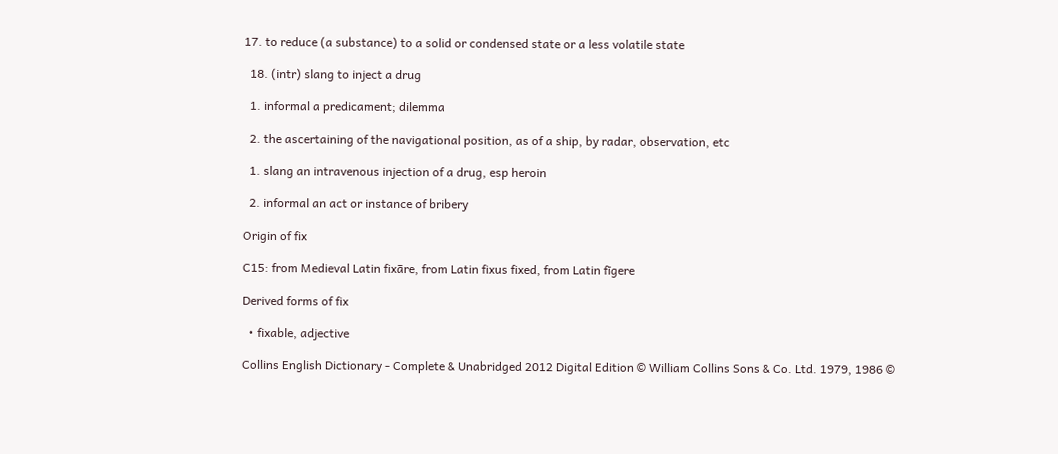17. to reduce (a substance) to a solid or condensed state or a less volatile state

  18. (intr) slang to inject a drug

  1. informal a predicament; dilemma

  2. the ascertaining of the navigational position, as of a ship, by radar, observation, etc

  1. slang an intravenous injection of a drug, esp heroin

  2. informal an act or instance of bribery

Origin of fix

C15: from Medieval Latin fixāre, from Latin fixus fixed, from Latin fīgere

Derived forms of fix

  • fixable, adjective

Collins English Dictionary - Complete & Unabridged 2012 Digital Edition © William Collins Sons & Co. Ltd. 1979, 1986 ©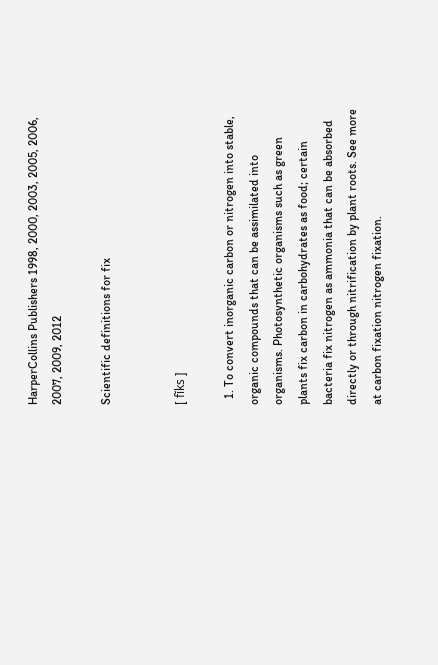HarperCollins Publishers 1998, 2000, 2003, 2005, 2006, 2007, 2009, 2012

Scientific definitions for fix


[ fĭks ]

  1. To convert inorganic carbon or nitrogen into stable, organic compounds that can be assimilated into organisms. Photosynthetic organisms such as green plants fix carbon in carbohydrates as food; certain bacteria fix nitrogen as ammonia that can be absorbed directly or through nitrification by plant roots. See more at carbon fixation nitrogen fixation.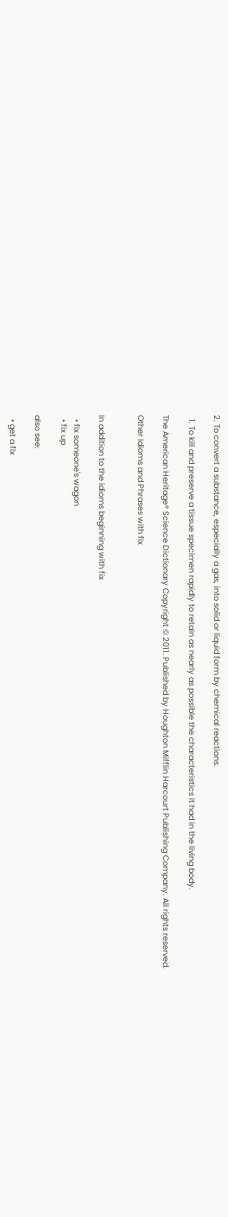2. To convert a substance, especially a gas, into solid or liquid form by chemical reactions.

  1. To kill and preserve a tissue specimen rapidly to retain as nearly as possible the characteristics it had in the living body.

The American Heritage® Science Dictionary Copyright © 2011. Published by Houghton Mifflin Harcourt Publishing Company. All rights reserved.

Other Idioms and Phrases with fix


In addition to the idioms beginning with fix

  • fix someone's wagon
  • fix up

also see:

  • get a fix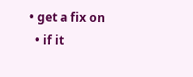• get a fix on
  • if it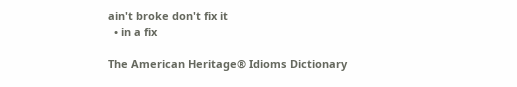ain't broke don't fix it
  • in a fix

The American Heritage® Idioms Dictionary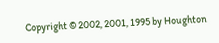Copyright © 2002, 2001, 1995 by Houghton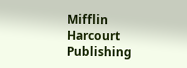Mifflin Harcourt Publishing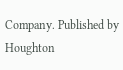Company. Published by Houghton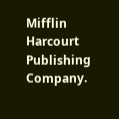Mifflin Harcourt Publishing Company.